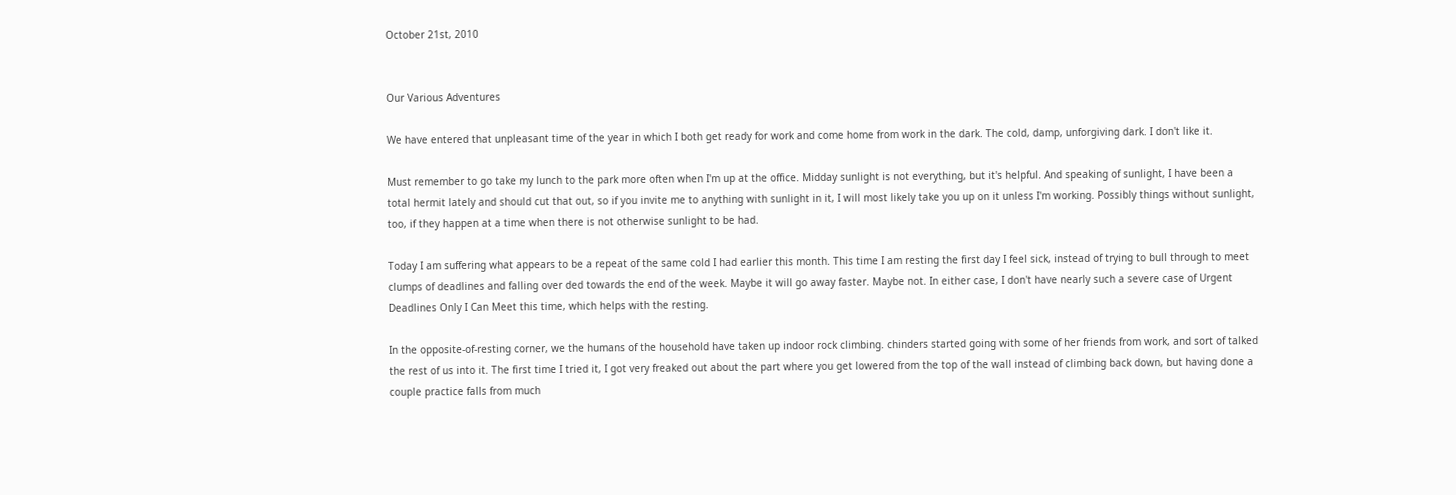October 21st, 2010


Our Various Adventures

We have entered that unpleasant time of the year in which I both get ready for work and come home from work in the dark. The cold, damp, unforgiving dark. I don't like it.

Must remember to go take my lunch to the park more often when I'm up at the office. Midday sunlight is not everything, but it's helpful. And speaking of sunlight, I have been a total hermit lately and should cut that out, so if you invite me to anything with sunlight in it, I will most likely take you up on it unless I'm working. Possibly things without sunlight, too, if they happen at a time when there is not otherwise sunlight to be had.

Today I am suffering what appears to be a repeat of the same cold I had earlier this month. This time I am resting the first day I feel sick, instead of trying to bull through to meet clumps of deadlines and falling over ded towards the end of the week. Maybe it will go away faster. Maybe not. In either case, I don't have nearly such a severe case of Urgent Deadlines Only I Can Meet this time, which helps with the resting.

In the opposite-of-resting corner, we the humans of the household have taken up indoor rock climbing. chinders started going with some of her friends from work, and sort of talked the rest of us into it. The first time I tried it, I got very freaked out about the part where you get lowered from the top of the wall instead of climbing back down, but having done a couple practice falls from much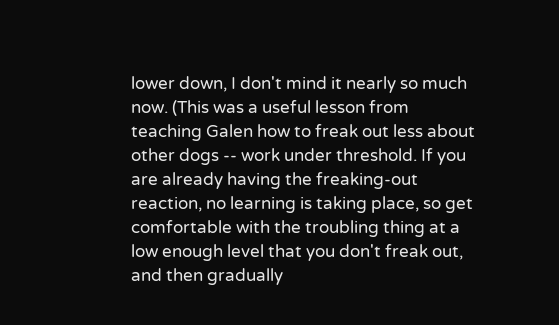lower down, I don't mind it nearly so much now. (This was a useful lesson from teaching Galen how to freak out less about other dogs -- work under threshold. If you are already having the freaking-out reaction, no learning is taking place, so get comfortable with the troubling thing at a low enough level that you don't freak out, and then gradually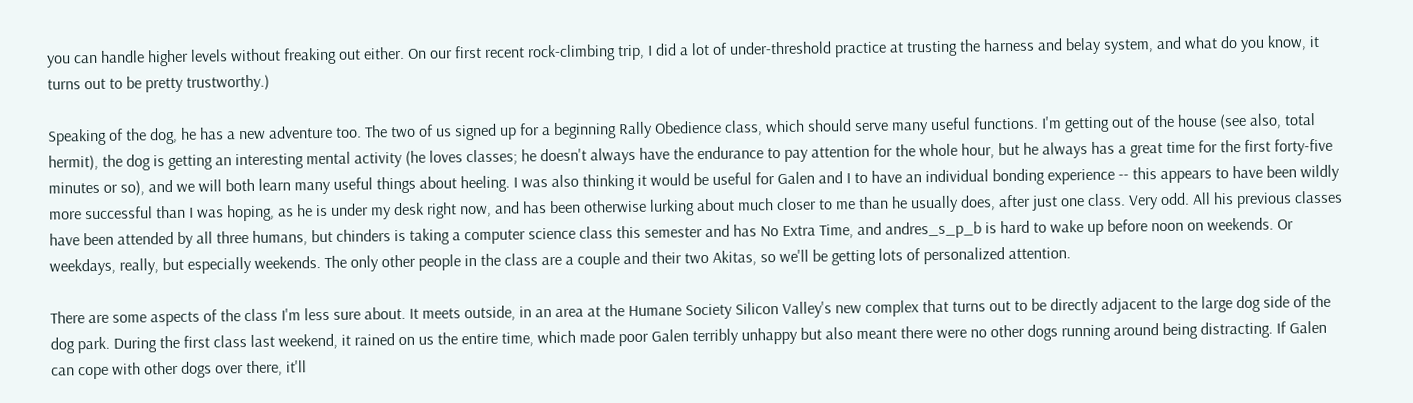you can handle higher levels without freaking out either. On our first recent rock-climbing trip, I did a lot of under-threshold practice at trusting the harness and belay system, and what do you know, it turns out to be pretty trustworthy.)

Speaking of the dog, he has a new adventure too. The two of us signed up for a beginning Rally Obedience class, which should serve many useful functions. I'm getting out of the house (see also, total hermit), the dog is getting an interesting mental activity (he loves classes; he doesn't always have the endurance to pay attention for the whole hour, but he always has a great time for the first forty-five minutes or so), and we will both learn many useful things about heeling. I was also thinking it would be useful for Galen and I to have an individual bonding experience -- this appears to have been wildly more successful than I was hoping, as he is under my desk right now, and has been otherwise lurking about much closer to me than he usually does, after just one class. Very odd. All his previous classes have been attended by all three humans, but chinders is taking a computer science class this semester and has No Extra Time, and andres_s_p_b is hard to wake up before noon on weekends. Or weekdays, really, but especially weekends. The only other people in the class are a couple and their two Akitas, so we'll be getting lots of personalized attention.

There are some aspects of the class I'm less sure about. It meets outside, in an area at the Humane Society Silicon Valley's new complex that turns out to be directly adjacent to the large dog side of the dog park. During the first class last weekend, it rained on us the entire time, which made poor Galen terribly unhappy but also meant there were no other dogs running around being distracting. If Galen can cope with other dogs over there, it'll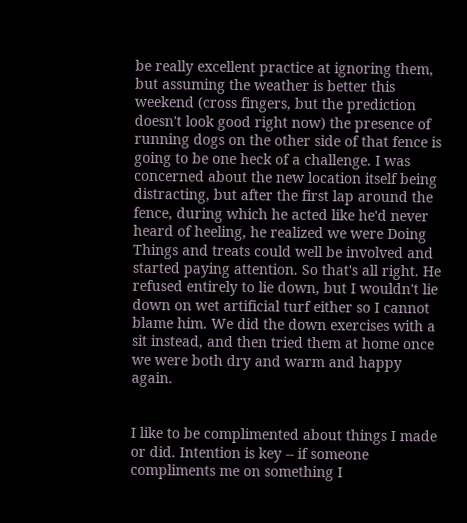be really excellent practice at ignoring them, but assuming the weather is better this weekend (cross fingers, but the prediction doesn't look good right now) the presence of running dogs on the other side of that fence is going to be one heck of a challenge. I was concerned about the new location itself being distracting, but after the first lap around the fence, during which he acted like he'd never heard of heeling, he realized we were Doing Things and treats could well be involved and started paying attention. So that's all right. He refused entirely to lie down, but I wouldn't lie down on wet artificial turf either so I cannot blame him. We did the down exercises with a sit instead, and then tried them at home once we were both dry and warm and happy again.


I like to be complimented about things I made or did. Intention is key -- if someone compliments me on something I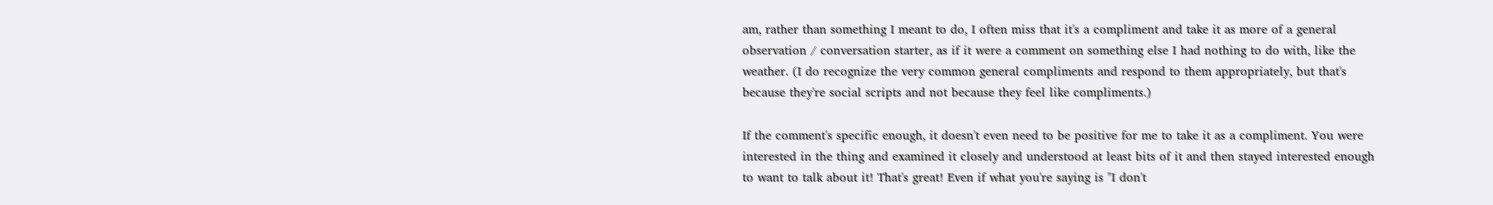am, rather than something I meant to do, I often miss that it's a compliment and take it as more of a general observation / conversation starter, as if it were a comment on something else I had nothing to do with, like the weather. (I do recognize the very common general compliments and respond to them appropriately, but that's because they're social scripts and not because they feel like compliments.)

If the comment's specific enough, it doesn't even need to be positive for me to take it as a compliment. You were interested in the thing and examined it closely and understood at least bits of it and then stayed interested enough to want to talk about it! That's great! Even if what you're saying is "I don't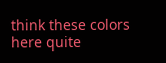think these colors here quite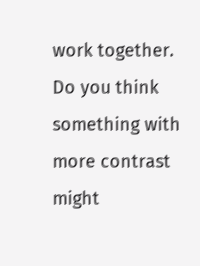work together. Do you think something with more contrast might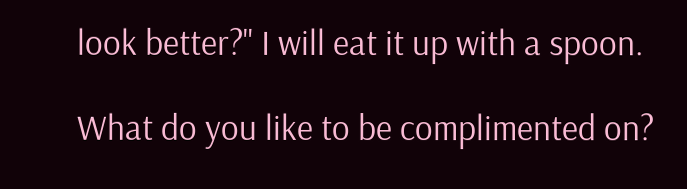look better?" I will eat it up with a spoon.

What do you like to be complimented on?